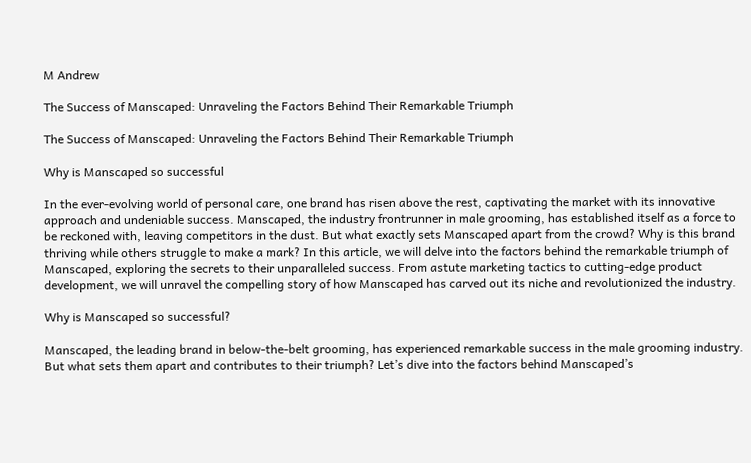M Andrew

The Success of Manscaped: Unraveling the Factors Behind Their Remarkable Triumph

The Success of Manscaped: Unraveling the Factors Behind Their Remarkable Triumph

Why is Manscaped so successful

In the ever-evolving world of personal care, one brand has risen above the rest, captivating the market with its innovative approach and undeniable success. Manscaped, the industry frontrunner in male grooming, has established itself as a force to be reckoned with, leaving competitors in the dust. But what exactly sets Manscaped apart from the crowd? Why is this brand thriving while others struggle to make a mark? In this article, we will delve into the factors behind the remarkable triumph of Manscaped, exploring the secrets to their unparalleled success. From astute marketing tactics to cutting-edge product development, we will unravel the compelling story of how Manscaped has carved out its niche and revolutionized the industry.

Why is Manscaped so successful?

Manscaped, the leading brand in below-the-belt grooming, has experienced remarkable success in the male grooming industry. But what sets them apart and contributes to their triumph? Let’s dive into the factors behind Manscaped’s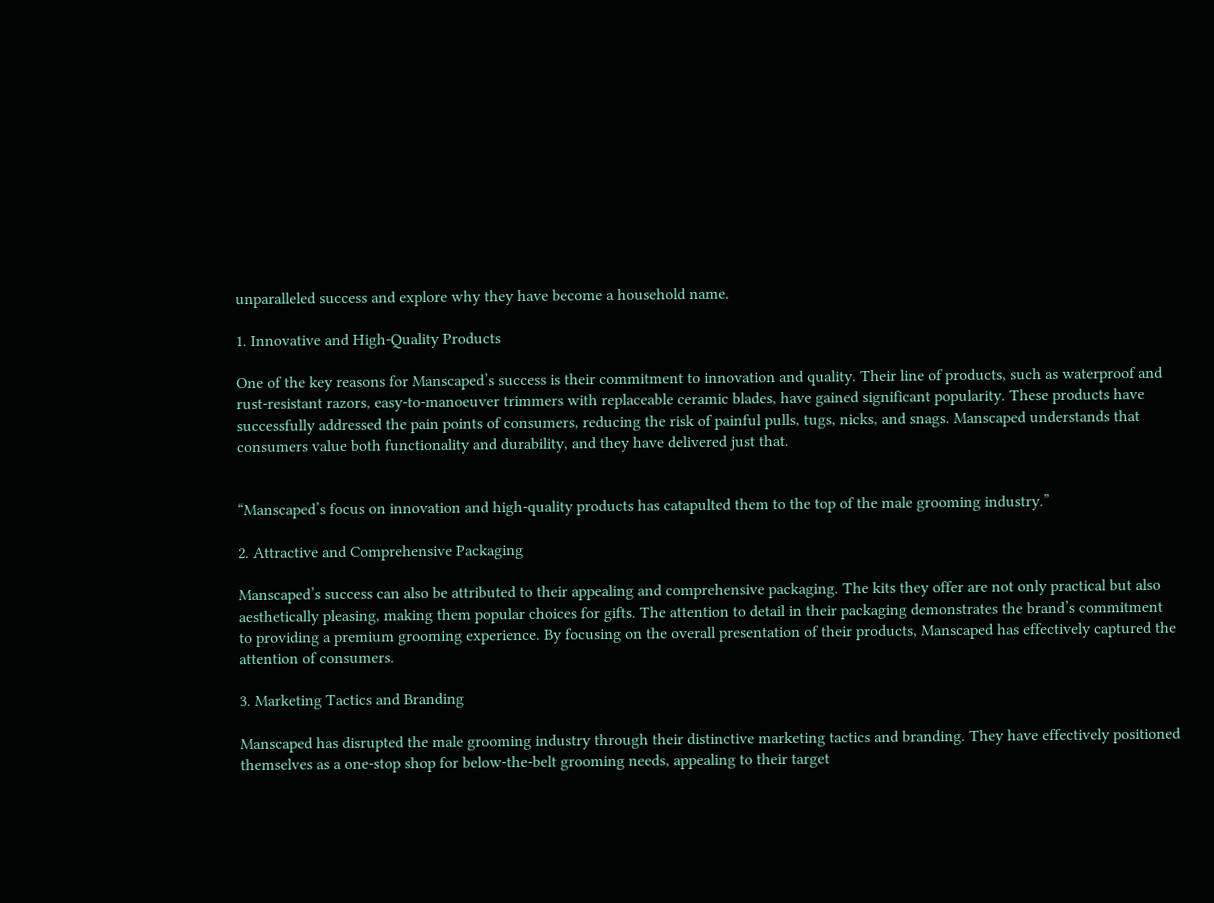unparalleled success and explore why they have become a household name.

1. Innovative and High-Quality Products

One of the key reasons for Manscaped’s success is their commitment to innovation and quality. Their line of products, such as waterproof and rust-resistant razors, easy-to-manoeuver trimmers with replaceable ceramic blades, have gained significant popularity. These products have successfully addressed the pain points of consumers, reducing the risk of painful pulls, tugs, nicks, and snags. Manscaped understands that consumers value both functionality and durability, and they have delivered just that.


“Manscaped’s focus on innovation and high-quality products has catapulted them to the top of the male grooming industry.”

2. Attractive and Comprehensive Packaging

Manscaped’s success can also be attributed to their appealing and comprehensive packaging. The kits they offer are not only practical but also aesthetically pleasing, making them popular choices for gifts. The attention to detail in their packaging demonstrates the brand’s commitment to providing a premium grooming experience. By focusing on the overall presentation of their products, Manscaped has effectively captured the attention of consumers.

3. Marketing Tactics and Branding

Manscaped has disrupted the male grooming industry through their distinctive marketing tactics and branding. They have effectively positioned themselves as a one-stop shop for below-the-belt grooming needs, appealing to their target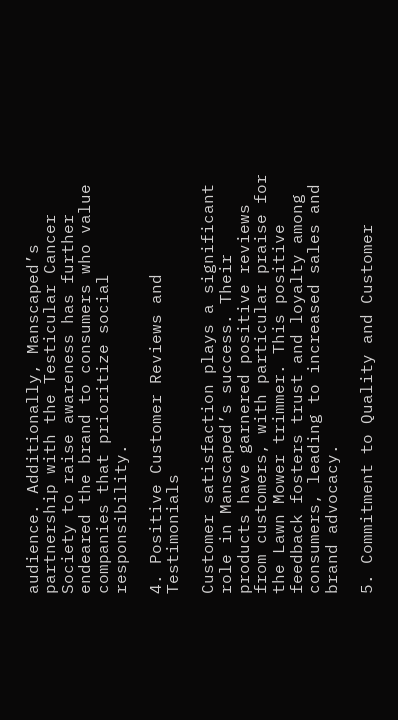audience. Additionally, Manscaped’s partnership with the Testicular Cancer Society to raise awareness has further endeared the brand to consumers who value companies that prioritize social responsibility.

4. Positive Customer Reviews and Testimonials

Customer satisfaction plays a significant role in Manscaped’s success. Their products have garnered positive reviews from customers, with particular praise for the Lawn Mower trimmer. This positive feedback fosters trust and loyalty among consumers, leading to increased sales and brand advocacy.

5. Commitment to Quality and Customer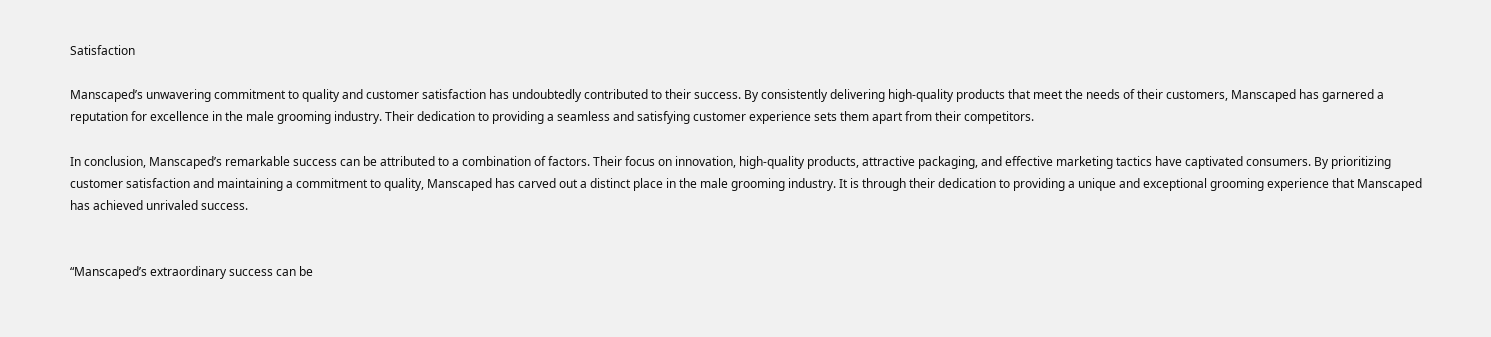Satisfaction

Manscaped’s unwavering commitment to quality and customer satisfaction has undoubtedly contributed to their success. By consistently delivering high-quality products that meet the needs of their customers, Manscaped has garnered a reputation for excellence in the male grooming industry. Their dedication to providing a seamless and satisfying customer experience sets them apart from their competitors.

In conclusion, Manscaped’s remarkable success can be attributed to a combination of factors. Their focus on innovation, high-quality products, attractive packaging, and effective marketing tactics have captivated consumers. By prioritizing customer satisfaction and maintaining a commitment to quality, Manscaped has carved out a distinct place in the male grooming industry. It is through their dedication to providing a unique and exceptional grooming experience that Manscaped has achieved unrivaled success.


“Manscaped’s extraordinary success can be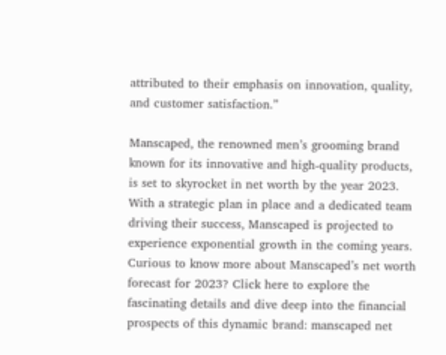attributed to their emphasis on innovation, quality, and customer satisfaction.”

Manscaped, the renowned men’s grooming brand known for its innovative and high-quality products, is set to skyrocket in net worth by the year 2023. With a strategic plan in place and a dedicated team driving their success, Manscaped is projected to experience exponential growth in the coming years. Curious to know more about Manscaped’s net worth forecast for 2023? Click here to explore the fascinating details and dive deep into the financial prospects of this dynamic brand: manscaped net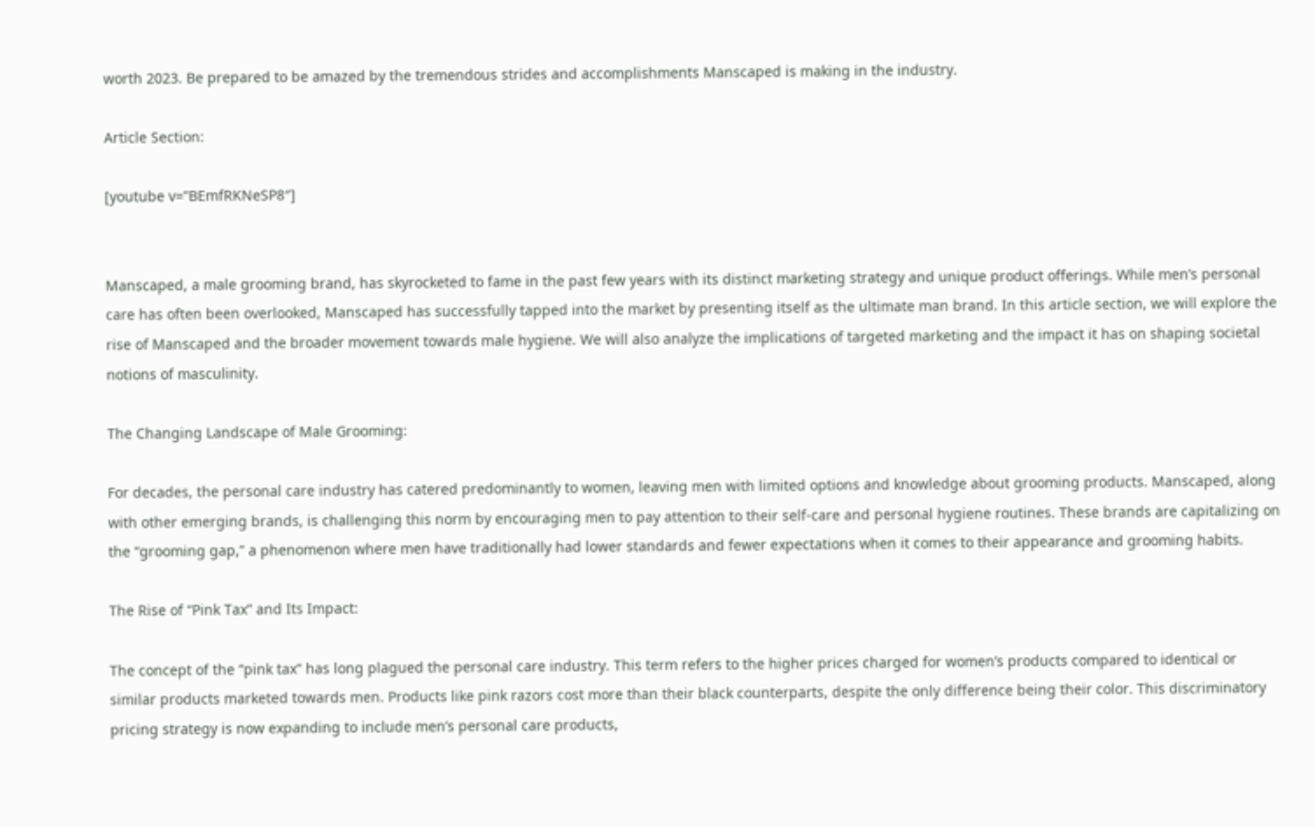worth 2023. Be prepared to be amazed by the tremendous strides and accomplishments Manscaped is making in the industry.

Article Section:

[youtube v=”BEmfRKNeSP8″]


Manscaped, a male grooming brand, has skyrocketed to fame in the past few years with its distinct marketing strategy and unique product offerings. While men’s personal care has often been overlooked, Manscaped has successfully tapped into the market by presenting itself as the ultimate man brand. In this article section, we will explore the rise of Manscaped and the broader movement towards male hygiene. We will also analyze the implications of targeted marketing and the impact it has on shaping societal notions of masculinity.

The Changing Landscape of Male Grooming:

For decades, the personal care industry has catered predominantly to women, leaving men with limited options and knowledge about grooming products. Manscaped, along with other emerging brands, is challenging this norm by encouraging men to pay attention to their self-care and personal hygiene routines. These brands are capitalizing on the “grooming gap,” a phenomenon where men have traditionally had lower standards and fewer expectations when it comes to their appearance and grooming habits.

The Rise of “Pink Tax” and Its Impact:

The concept of the “pink tax” has long plagued the personal care industry. This term refers to the higher prices charged for women’s products compared to identical or similar products marketed towards men. Products like pink razors cost more than their black counterparts, despite the only difference being their color. This discriminatory pricing strategy is now expanding to include men’s personal care products,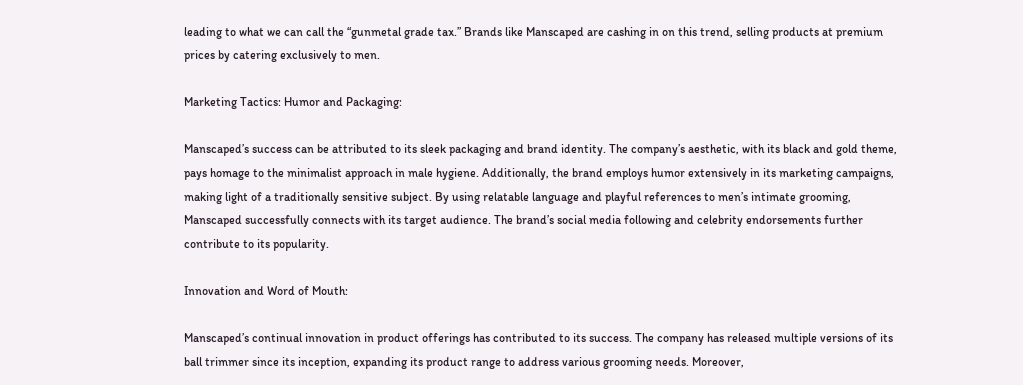leading to what we can call the “gunmetal grade tax.” Brands like Manscaped are cashing in on this trend, selling products at premium prices by catering exclusively to men.

Marketing Tactics: Humor and Packaging:

Manscaped’s success can be attributed to its sleek packaging and brand identity. The company’s aesthetic, with its black and gold theme, pays homage to the minimalist approach in male hygiene. Additionally, the brand employs humor extensively in its marketing campaigns, making light of a traditionally sensitive subject. By using relatable language and playful references to men’s intimate grooming, Manscaped successfully connects with its target audience. The brand’s social media following and celebrity endorsements further contribute to its popularity.

Innovation and Word of Mouth:

Manscaped’s continual innovation in product offerings has contributed to its success. The company has released multiple versions of its ball trimmer since its inception, expanding its product range to address various grooming needs. Moreover,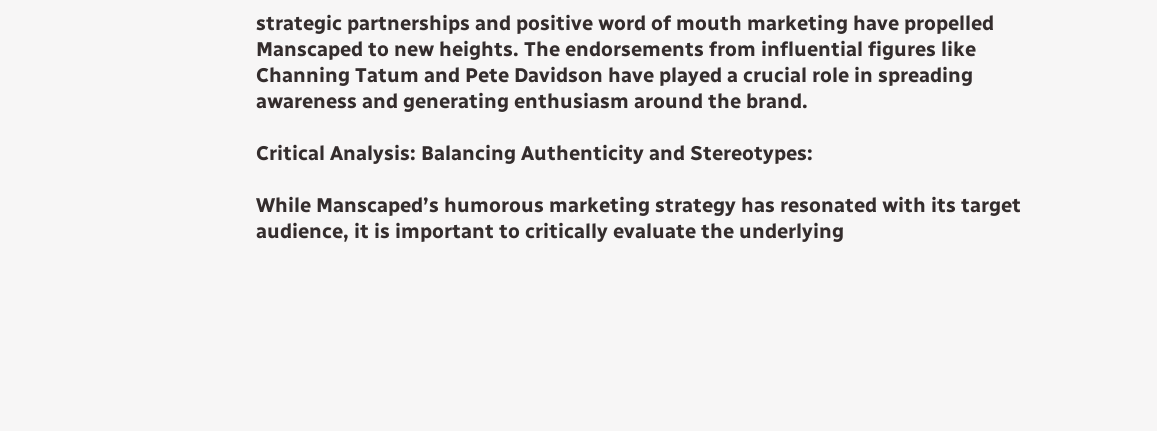strategic partnerships and positive word of mouth marketing have propelled Manscaped to new heights. The endorsements from influential figures like Channing Tatum and Pete Davidson have played a crucial role in spreading awareness and generating enthusiasm around the brand.

Critical Analysis: Balancing Authenticity and Stereotypes:

While Manscaped’s humorous marketing strategy has resonated with its target audience, it is important to critically evaluate the underlying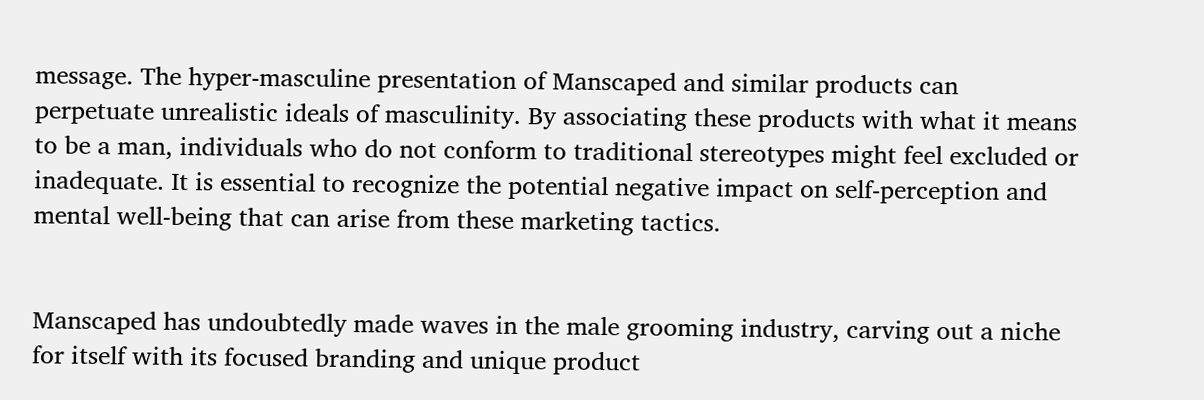message. The hyper-masculine presentation of Manscaped and similar products can perpetuate unrealistic ideals of masculinity. By associating these products with what it means to be a man, individuals who do not conform to traditional stereotypes might feel excluded or inadequate. It is essential to recognize the potential negative impact on self-perception and mental well-being that can arise from these marketing tactics.


Manscaped has undoubtedly made waves in the male grooming industry, carving out a niche for itself with its focused branding and unique product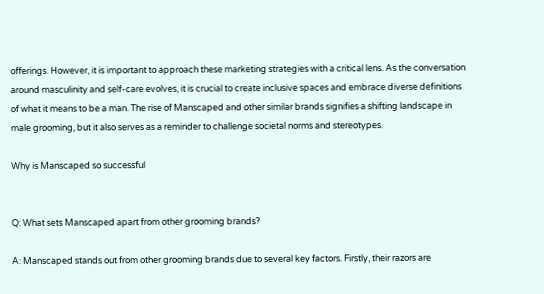offerings. However, it is important to approach these marketing strategies with a critical lens. As the conversation around masculinity and self-care evolves, it is crucial to create inclusive spaces and embrace diverse definitions of what it means to be a man. The rise of Manscaped and other similar brands signifies a shifting landscape in male grooming, but it also serves as a reminder to challenge societal norms and stereotypes.

Why is Manscaped so successful


Q: What sets Manscaped apart from other grooming brands?

A: Manscaped stands out from other grooming brands due to several key factors. Firstly, their razors are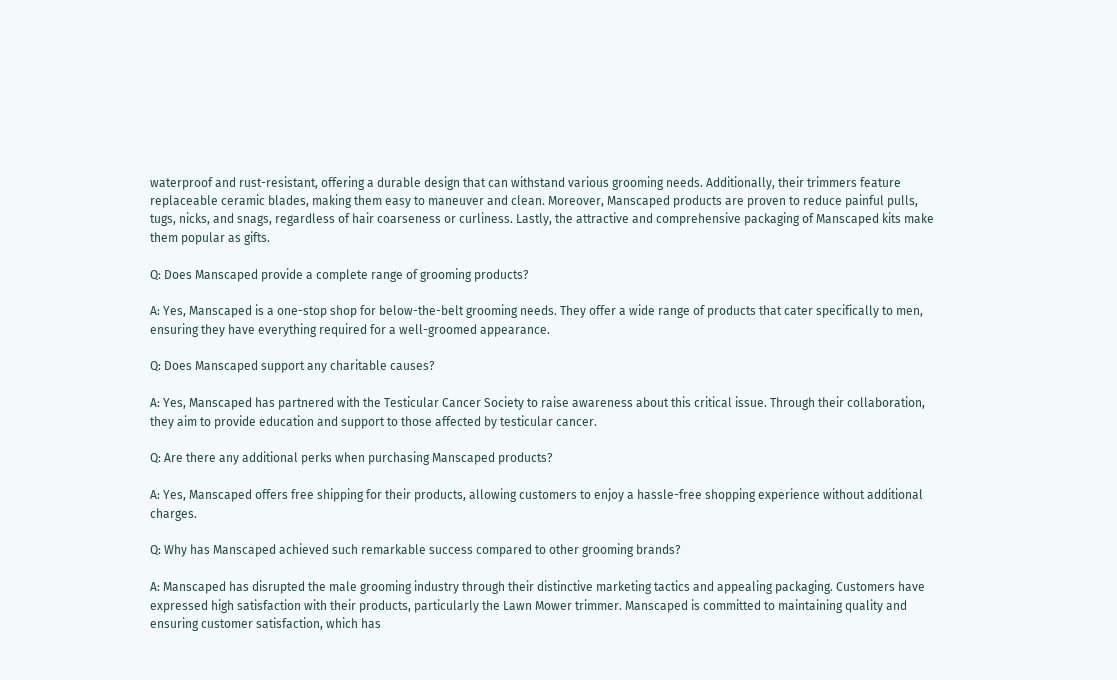waterproof and rust-resistant, offering a durable design that can withstand various grooming needs. Additionally, their trimmers feature replaceable ceramic blades, making them easy to maneuver and clean. Moreover, Manscaped products are proven to reduce painful pulls, tugs, nicks, and snags, regardless of hair coarseness or curliness. Lastly, the attractive and comprehensive packaging of Manscaped kits make them popular as gifts.

Q: Does Manscaped provide a complete range of grooming products?

A: Yes, Manscaped is a one-stop shop for below-the-belt grooming needs. They offer a wide range of products that cater specifically to men, ensuring they have everything required for a well-groomed appearance.

Q: Does Manscaped support any charitable causes?

A: Yes, Manscaped has partnered with the Testicular Cancer Society to raise awareness about this critical issue. Through their collaboration, they aim to provide education and support to those affected by testicular cancer.

Q: Are there any additional perks when purchasing Manscaped products?

A: Yes, Manscaped offers free shipping for their products, allowing customers to enjoy a hassle-free shopping experience without additional charges.

Q: Why has Manscaped achieved such remarkable success compared to other grooming brands?

A: Manscaped has disrupted the male grooming industry through their distinctive marketing tactics and appealing packaging. Customers have expressed high satisfaction with their products, particularly the Lawn Mower trimmer. Manscaped is committed to maintaining quality and ensuring customer satisfaction, which has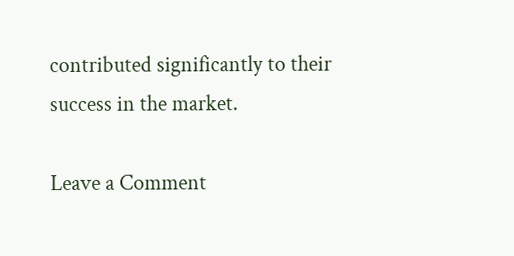contributed significantly to their success in the market.

Leave a Comment